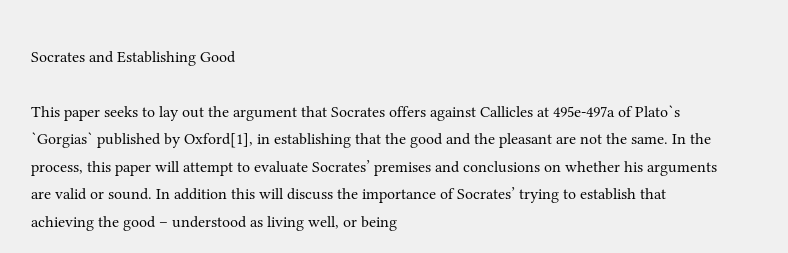Socrates and Establishing Good

This paper seeks to lay out the argument that Socrates offers against Callicles at 495e-497a of Plato`s `Gorgias` published by Oxford[1], in establishing that the good and the pleasant are not the same. In the process, this paper will attempt to evaluate Socrates’ premises and conclusions on whether his arguments are valid or sound. In addition this will discuss the importance of Socrates’ trying to establish that achieving the good – understood as living well, or being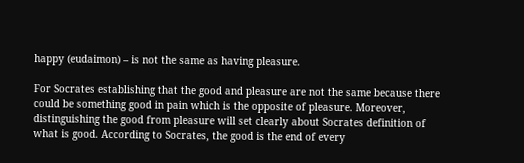happy (eudaimon) – is not the same as having pleasure.

For Socrates establishing that the good and pleasure are not the same because there could be something good in pain which is the opposite of pleasure. Moreover, distinguishing the good from pleasure will set clearly about Socrates definition of what is good. According to Socrates, the good is the end of every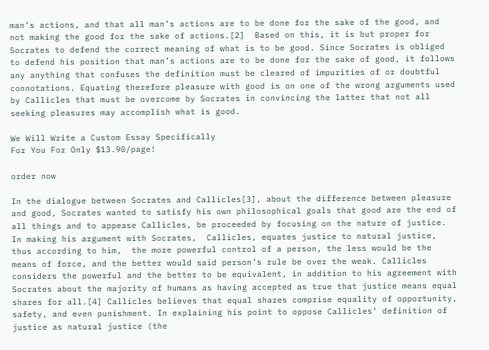man’s actions, and that all man’s actions are to be done for the sake of the good, and not making the good for the sake of actions.[2]  Based on this, it is but proper for Socrates to defend the correct meaning of what is to be good. Since Socrates is obliged to defend his position that man’s actions are to be done for the sake of good, it follows any anything that confuses the definition must be cleared of impurities of or doubtful connotations. Equating therefore pleasure with good is on one of the wrong arguments used by Callicles that must be overcome by Socrates in convincing the latter that not all seeking pleasures may accomplish what is good.

We Will Write a Custom Essay Specifically
For You For Only $13.90/page!

order now

In the dialogue between Socrates and Callicles[3], about the difference between pleasure and good, Socrates wanted to satisfy his own philosophical goals that good are the end of all things and to appease Callicles, be proceeded by focusing on the nature of justice. In making his argument with Socrates,  Callicles, equates justice to natural justice, thus according to him,  the more powerful control of a person, the less would be the means of force, and the better would said person’s rule be over the weak. Callicles considers the powerful and the better to be equivalent, in addition to his agreement with Socrates about the majority of humans as having accepted as true that justice means equal shares for all.[4] Callicles believes that equal shares comprise equality of opportunity, safety, and even punishment. In explaining his point to oppose Callicles’ definition of justice as natural justice (the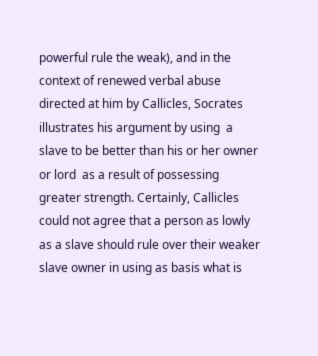powerful rule the weak), and in the context of renewed verbal abuse directed at him by Callicles, Socrates illustrates his argument by using  a slave to be better than his or her owner or lord  as a result of possessing greater strength. Certainly, Callicles could not agree that a person as lowly as a slave should rule over their weaker slave owner in using as basis what is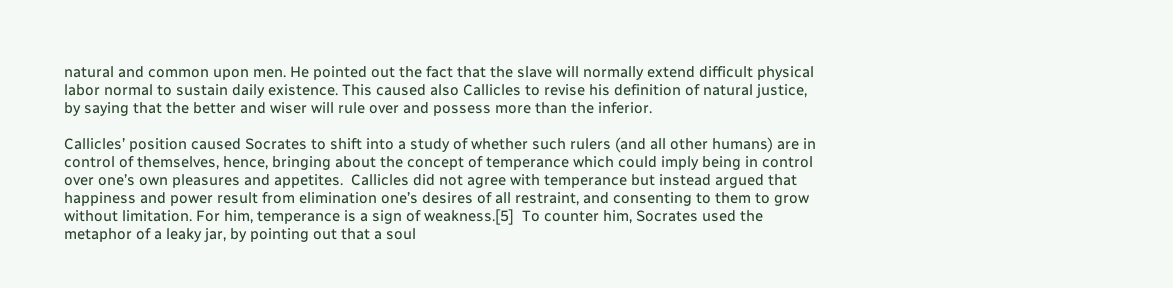natural and common upon men. He pointed out the fact that the slave will normally extend difficult physical labor normal to sustain daily existence. This caused also Callicles to revise his definition of natural justice, by saying that the better and wiser will rule over and possess more than the inferior.

Callicles’ position caused Socrates to shift into a study of whether such rulers (and all other humans) are in control of themselves, hence, bringing about the concept of temperance which could imply being in control over one’s own pleasures and appetites.  Callicles did not agree with temperance but instead argued that happiness and power result from elimination one’s desires of all restraint, and consenting to them to grow without limitation. For him, temperance is a sign of weakness.[5]  To counter him, Socrates used the metaphor of a leaky jar, by pointing out that a soul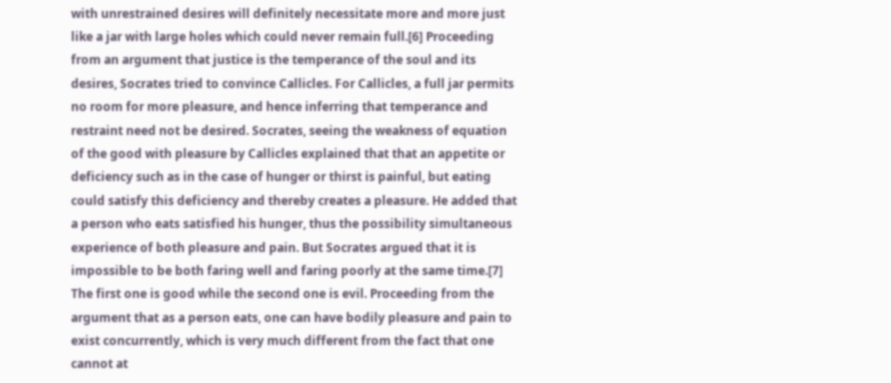with unrestrained desires will definitely necessitate more and more just like a jar with large holes which could never remain full.[6] Proceeding from an argument that justice is the temperance of the soul and its desires, Socrates tried to convince Callicles. For Callicles, a full jar permits no room for more pleasure, and hence inferring that temperance and restraint need not be desired. Socrates, seeing the weakness of equation of the good with pleasure by Callicles explained that that an appetite or deficiency such as in the case of hunger or thirst is painful, but eating could satisfy this deficiency and thereby creates a pleasure. He added that a person who eats satisfied his hunger, thus the possibility simultaneous experience of both pleasure and pain. But Socrates argued that it is impossible to be both faring well and faring poorly at the same time.[7] The first one is good while the second one is evil. Proceeding from the argument that as a person eats, one can have bodily pleasure and pain to exist concurrently, which is very much different from the fact that one cannot at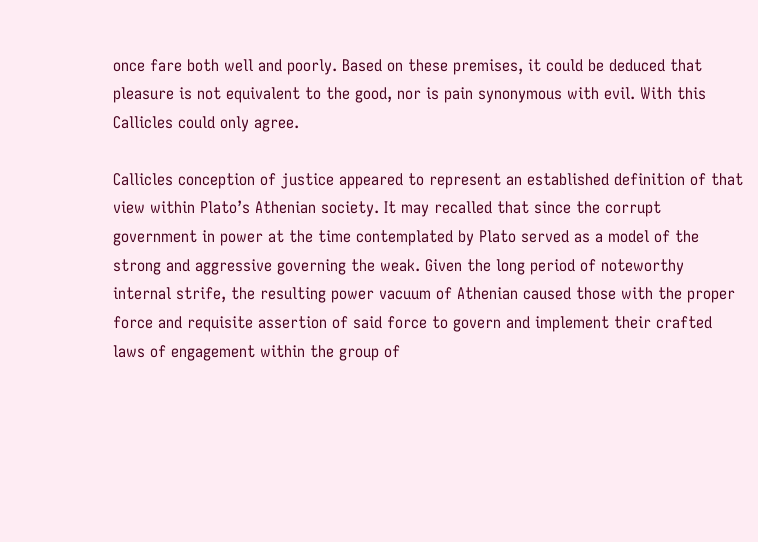once fare both well and poorly. Based on these premises, it could be deduced that pleasure is not equivalent to the good, nor is pain synonymous with evil. With this Callicles could only agree.

Callicles conception of justice appeared to represent an established definition of that view within Plato’s Athenian society. It may recalled that since the corrupt government in power at the time contemplated by Plato served as a model of the strong and aggressive governing the weak. Given the long period of noteworthy internal strife, the resulting power vacuum of Athenian caused those with the proper force and requisite assertion of said force to govern and implement their crafted laws of engagement within the group of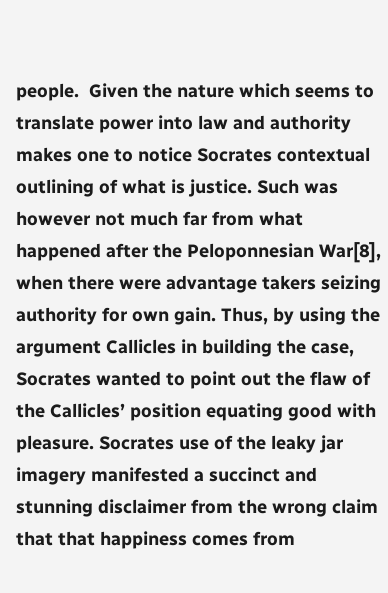people.  Given the nature which seems to translate power into law and authority makes one to notice Socrates contextual outlining of what is justice. Such was however not much far from what happened after the Peloponnesian War[8], when there were advantage takers seizing authority for own gain. Thus, by using the argument Callicles in building the case, Socrates wanted to point out the flaw of the Callicles’ position equating good with pleasure. Socrates use of the leaky jar imagery manifested a succinct and stunning disclaimer from the wrong claim that that happiness comes from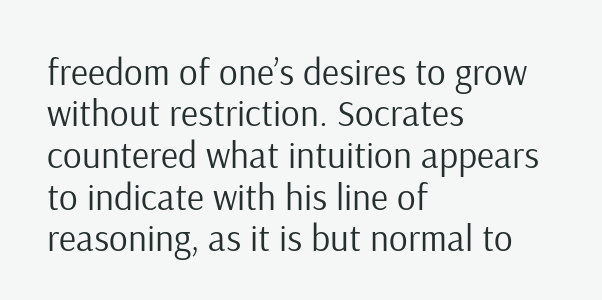freedom of one’s desires to grow without restriction. Socrates countered what intuition appears to indicate with his line of reasoning, as it is but normal to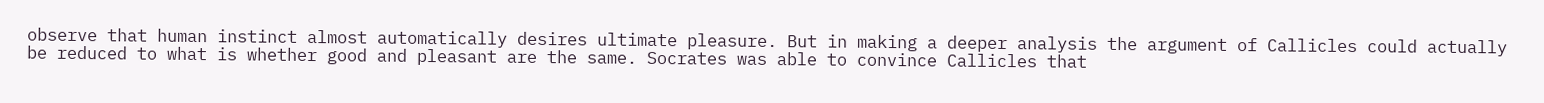observe that human instinct almost automatically desires ultimate pleasure. But in making a deeper analysis the argument of Callicles could actually be reduced to what is whether good and pleasant are the same. Socrates was able to convince Callicles that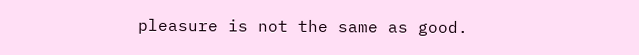pleasure is not the same as good.